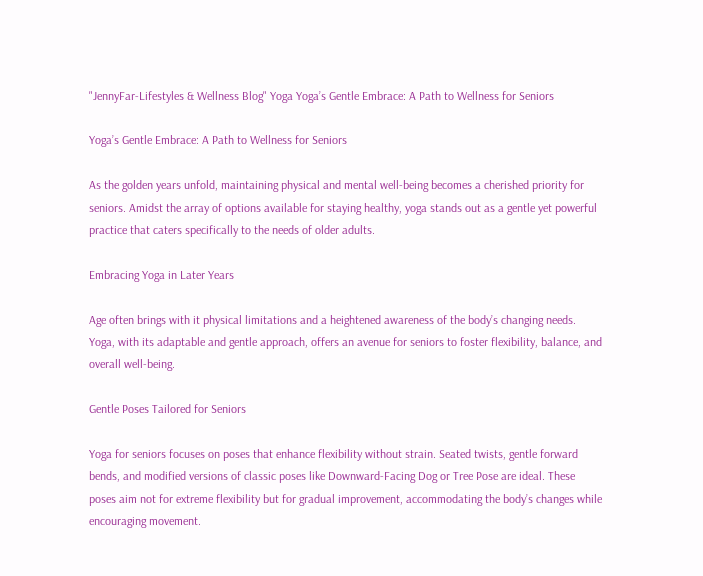"JennyFar-Lifestyles & Wellness Blog" Yoga Yoga’s Gentle Embrace: A Path to Wellness for Seniors

Yoga’s Gentle Embrace: A Path to Wellness for Seniors

As the golden years unfold, maintaining physical and mental well-being becomes a cherished priority for seniors. Amidst the array of options available for staying healthy, yoga stands out as a gentle yet powerful practice that caters specifically to the needs of older adults.

Embracing Yoga in Later Years

Age often brings with it physical limitations and a heightened awareness of the body’s changing needs. Yoga, with its adaptable and gentle approach, offers an avenue for seniors to foster flexibility, balance, and overall well-being.

Gentle Poses Tailored for Seniors

Yoga for seniors focuses on poses that enhance flexibility without strain. Seated twists, gentle forward bends, and modified versions of classic poses like Downward-Facing Dog or Tree Pose are ideal. These poses aim not for extreme flexibility but for gradual improvement, accommodating the body’s changes while encouraging movement.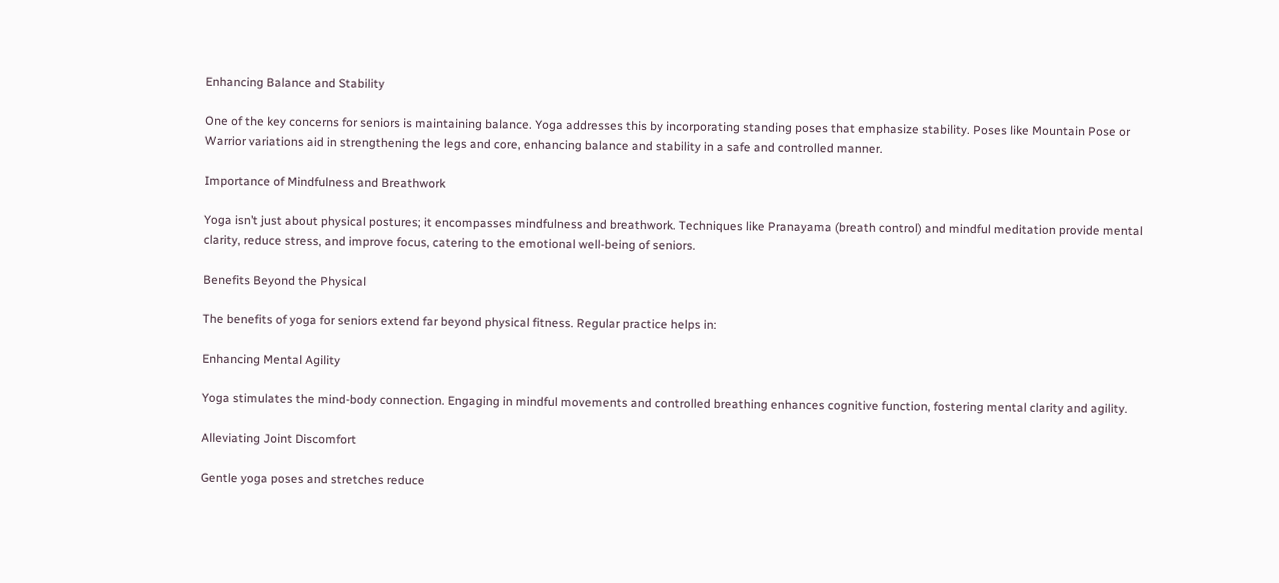Enhancing Balance and Stability

One of the key concerns for seniors is maintaining balance. Yoga addresses this by incorporating standing poses that emphasize stability. Poses like Mountain Pose or Warrior variations aid in strengthening the legs and core, enhancing balance and stability in a safe and controlled manner.

Importance of Mindfulness and Breathwork

Yoga isn’t just about physical postures; it encompasses mindfulness and breathwork. Techniques like Pranayama (breath control) and mindful meditation provide mental clarity, reduce stress, and improve focus, catering to the emotional well-being of seniors.

Benefits Beyond the Physical

The benefits of yoga for seniors extend far beyond physical fitness. Regular practice helps in:

Enhancing Mental Agility

Yoga stimulates the mind-body connection. Engaging in mindful movements and controlled breathing enhances cognitive function, fostering mental clarity and agility.

Alleviating Joint Discomfort

Gentle yoga poses and stretches reduce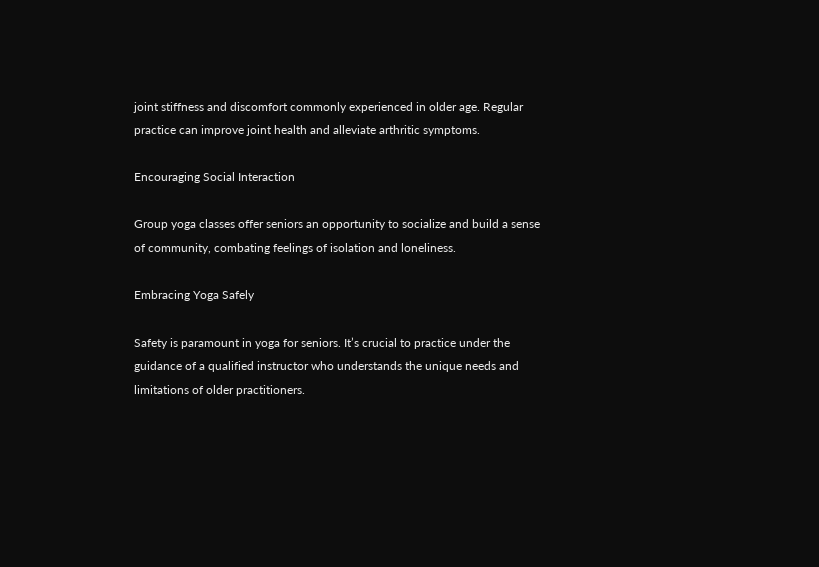joint stiffness and discomfort commonly experienced in older age. Regular practice can improve joint health and alleviate arthritic symptoms.

Encouraging Social Interaction

Group yoga classes offer seniors an opportunity to socialize and build a sense of community, combating feelings of isolation and loneliness.

Embracing Yoga Safely

Safety is paramount in yoga for seniors. It’s crucial to practice under the guidance of a qualified instructor who understands the unique needs and limitations of older practitioners.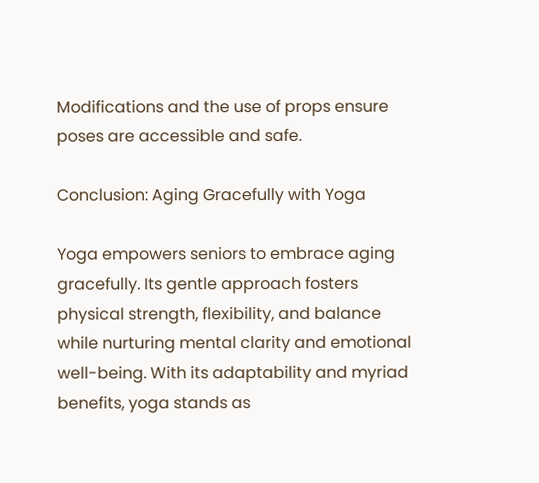Modifications and the use of props ensure poses are accessible and safe.

Conclusion: Aging Gracefully with Yoga

Yoga empowers seniors to embrace aging gracefully. Its gentle approach fosters physical strength, flexibility, and balance while nurturing mental clarity and emotional well-being. With its adaptability and myriad benefits, yoga stands as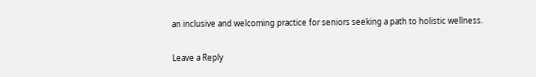an inclusive and welcoming practice for seniors seeking a path to holistic wellness.

Leave a Reply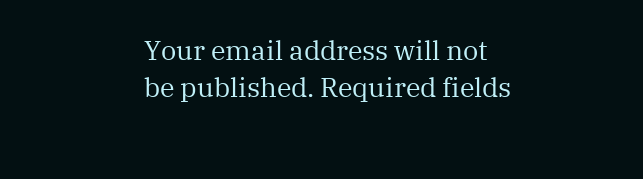Your email address will not be published. Required fields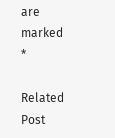are marked *

Related Post